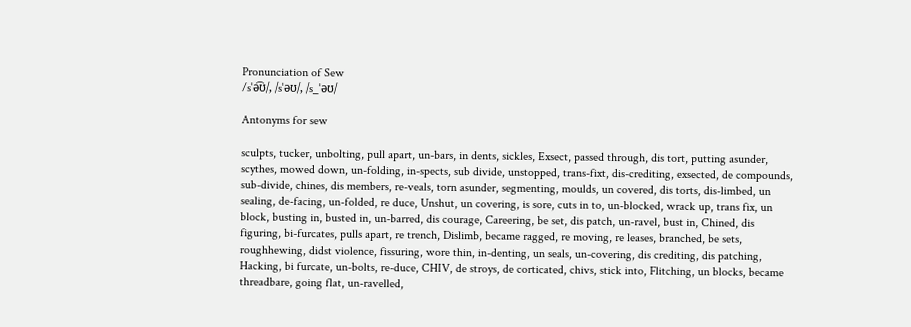Pronunciation of Sew
/sˈə͡ʊ/, /sˈəʊ/, /s_ˈəʊ/

Antonyms for sew

sculpts, tucker, unbolting, pull apart, un-bars, in dents, sickles, Exsect, passed through, dis tort, putting asunder, scythes, mowed down, un-folding, in-spects, sub divide, unstopped, trans-fixt, dis-crediting, exsected, de compounds, sub-divide, chines, dis members, re-veals, torn asunder, segmenting, moulds, un covered, dis torts, dis-limbed, un sealing, de-facing, un-folded, re duce, Unshut, un covering, is sore, cuts in to, un-blocked, wrack up, trans fix, un block, busting in, busted in, un-barred, dis courage, Careering, be set, dis patch, un-ravel, bust in, Chined, dis figuring, bi-furcates, pulls apart, re trench, Dislimb, became ragged, re moving, re leases, branched, be sets, roughhewing, didst violence, fissuring, wore thin, in-denting, un seals, un-covering, dis crediting, dis patching, Hacking, bi furcate, un-bolts, re-duce, CHIV, de stroys, de corticated, chivs, stick into, Flitching, un blocks, became threadbare, going flat, un-ravelled,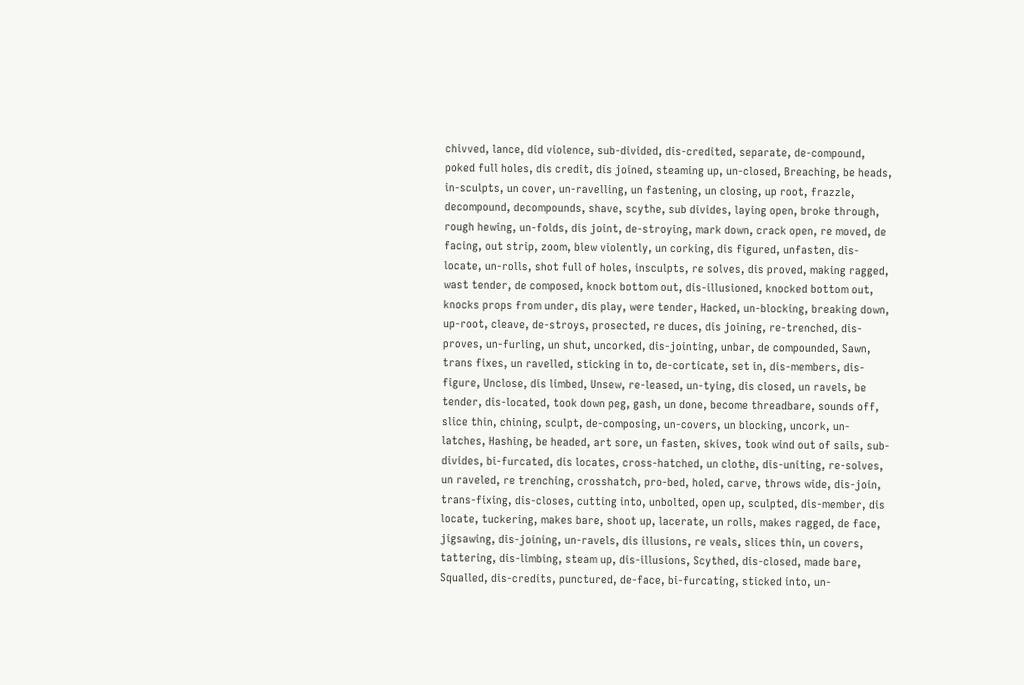chivved, lance, did violence, sub-divided, dis-credited, separate, de-compound, poked full holes, dis credit, dis joined, steaming up, un-closed, Breaching, be heads, in-sculpts, un cover, un-ravelling, un fastening, un closing, up root, frazzle, decompound, decompounds, shave, scythe, sub divides, laying open, broke through, rough hewing, un-folds, dis joint, de-stroying, mark down, crack open, re moved, de facing, out strip, zoom, blew violently, un corking, dis figured, unfasten, dis-locate, un-rolls, shot full of holes, insculpts, re solves, dis proved, making ragged, wast tender, de composed, knock bottom out, dis-illusioned, knocked bottom out, knocks props from under, dis play, were tender, Hacked, un-blocking, breaking down, up-root, cleave, de-stroys, prosected, re duces, dis joining, re-trenched, dis-proves, un-furling, un shut, uncorked, dis-jointing, unbar, de compounded, Sawn, trans fixes, un ravelled, sticking in to, de-corticate, set in, dis-members, dis-figure, Unclose, dis limbed, Unsew, re-leased, un-tying, dis closed, un ravels, be tender, dis-located, took down peg, gash, un done, become threadbare, sounds off, slice thin, chining, sculpt, de-composing, un-covers, un blocking, uncork, un-latches, Hashing, be headed, art sore, un fasten, skives, took wind out of sails, sub-divides, bi-furcated, dis locates, cross-hatched, un clothe, dis-uniting, re-solves, un raveled, re trenching, crosshatch, pro-bed, holed, carve, throws wide, dis-join, trans-fixing, dis-closes, cutting into, unbolted, open up, sculpted, dis-member, dis locate, tuckering, makes bare, shoot up, lacerate, un rolls, makes ragged, de face, jigsawing, dis-joining, un-ravels, dis illusions, re veals, slices thin, un covers, tattering, dis-limbing, steam up, dis-illusions, Scythed, dis-closed, made bare, Squalled, dis-credits, punctured, de-face, bi-furcating, sticked into, un-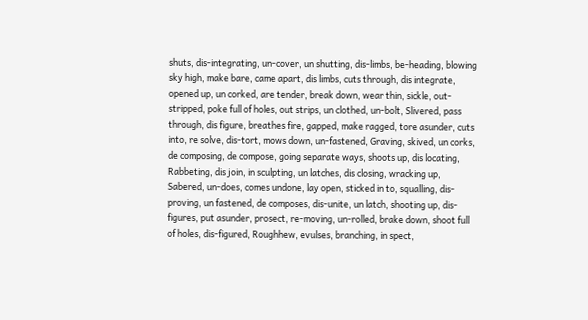shuts, dis-integrating, un-cover, un shutting, dis-limbs, be-heading, blowing sky high, make bare, came apart, dis limbs, cuts through, dis integrate, opened up, un corked, are tender, break down, wear thin, sickle, out-stripped, poke full of holes, out strips, un clothed, un-bolt, Slivered, pass through, dis figure, breathes fire, gapped, make ragged, tore asunder, cuts into, re solve, dis-tort, mows down, un-fastened, Graving, skived, un corks, de composing, de compose, going separate ways, shoots up, dis locating, Rabbeting, dis join, in sculpting, un latches, dis closing, wracking up, Sabered, un-does, comes undone, lay open, sticked in to, squalling, dis-proving, un fastened, de composes, dis-unite, un latch, shooting up, dis-figures, put asunder, prosect, re-moving, un-rolled, brake down, shoot full of holes, dis-figured, Roughhew, evulses, branching, in spect,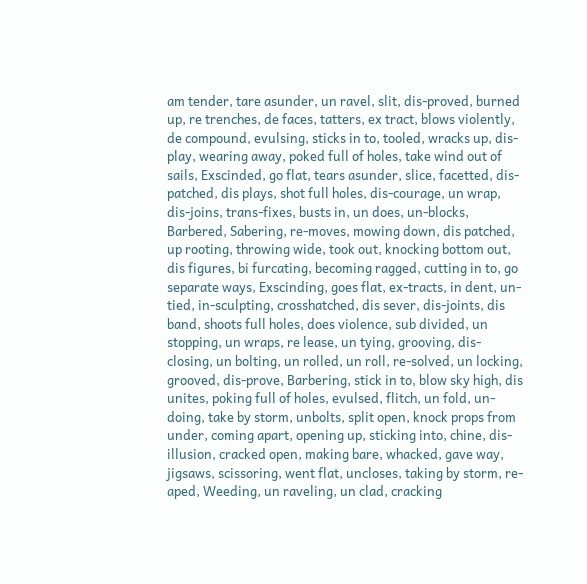am tender, tare asunder, un ravel, slit, dis-proved, burned up, re trenches, de faces, tatters, ex tract, blows violently, de compound, evulsing, sticks in to, tooled, wracks up, dis-play, wearing away, poked full of holes, take wind out of sails, Exscinded, go flat, tears asunder, slice, facetted, dis-patched, dis plays, shot full holes, dis-courage, un wrap, dis-joins, trans-fixes, busts in, un does, un-blocks, Barbered, Sabering, re-moves, mowing down, dis patched, up rooting, throwing wide, took out, knocking bottom out, dis figures, bi furcating, becoming ragged, cutting in to, go separate ways, Exscinding, goes flat, ex-tracts, in dent, un-tied, in-sculpting, crosshatched, dis sever, dis-joints, dis band, shoots full holes, does violence, sub divided, un stopping, un wraps, re lease, un tying, grooving, dis-closing, un bolting, un rolled, un roll, re-solved, un locking, grooved, dis-prove, Barbering, stick in to, blow sky high, dis unites, poking full of holes, evulsed, flitch, un fold, un-doing, take by storm, unbolts, split open, knock props from under, coming apart, opening up, sticking into, chine, dis-illusion, cracked open, making bare, whacked, gave way, jigsaws, scissoring, went flat, uncloses, taking by storm, re-aped, Weeding, un raveling, un clad, cracking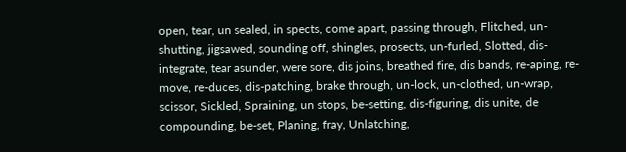open, tear, un sealed, in spects, come apart, passing through, Flitched, un-shutting, jigsawed, sounding off, shingles, prosects, un-furled, Slotted, dis-integrate, tear asunder, were sore, dis joins, breathed fire, dis bands, re-aping, re-move, re-duces, dis-patching, brake through, un-lock, un-clothed, un-wrap, scissor, Sickled, Spraining, un stops, be-setting, dis-figuring, dis unite, de compounding, be-set, Planing, fray, Unlatching,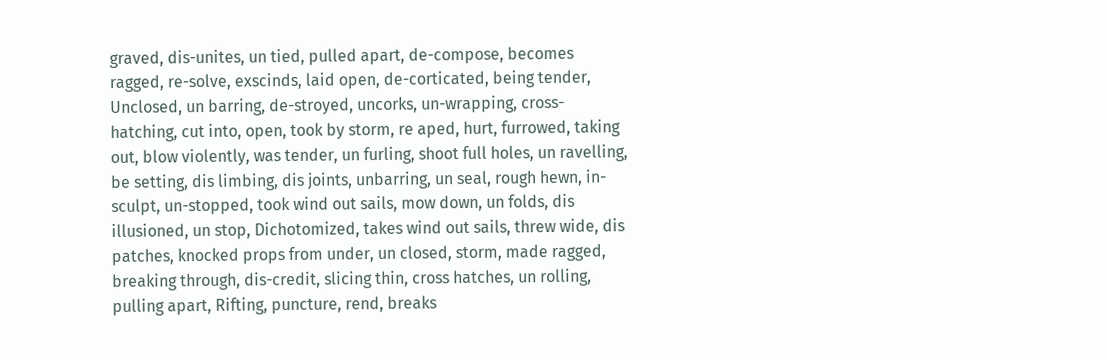graved, dis-unites, un tied, pulled apart, de-compose, becomes ragged, re-solve, exscinds, laid open, de-corticated, being tender, Unclosed, un barring, de-stroyed, uncorks, un-wrapping, cross-hatching, cut into, open, took by storm, re aped, hurt, furrowed, taking out, blow violently, was tender, un furling, shoot full holes, un ravelling, be setting, dis limbing, dis joints, unbarring, un seal, rough hewn, in-sculpt, un-stopped, took wind out sails, mow down, un folds, dis illusioned, un stop, Dichotomized, takes wind out sails, threw wide, dis patches, knocked props from under, un closed, storm, made ragged, breaking through, dis-credit, slicing thin, cross hatches, un rolling, pulling apart, Rifting, puncture, rend, breaks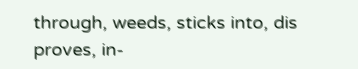through, weeds, sticks into, dis proves, in-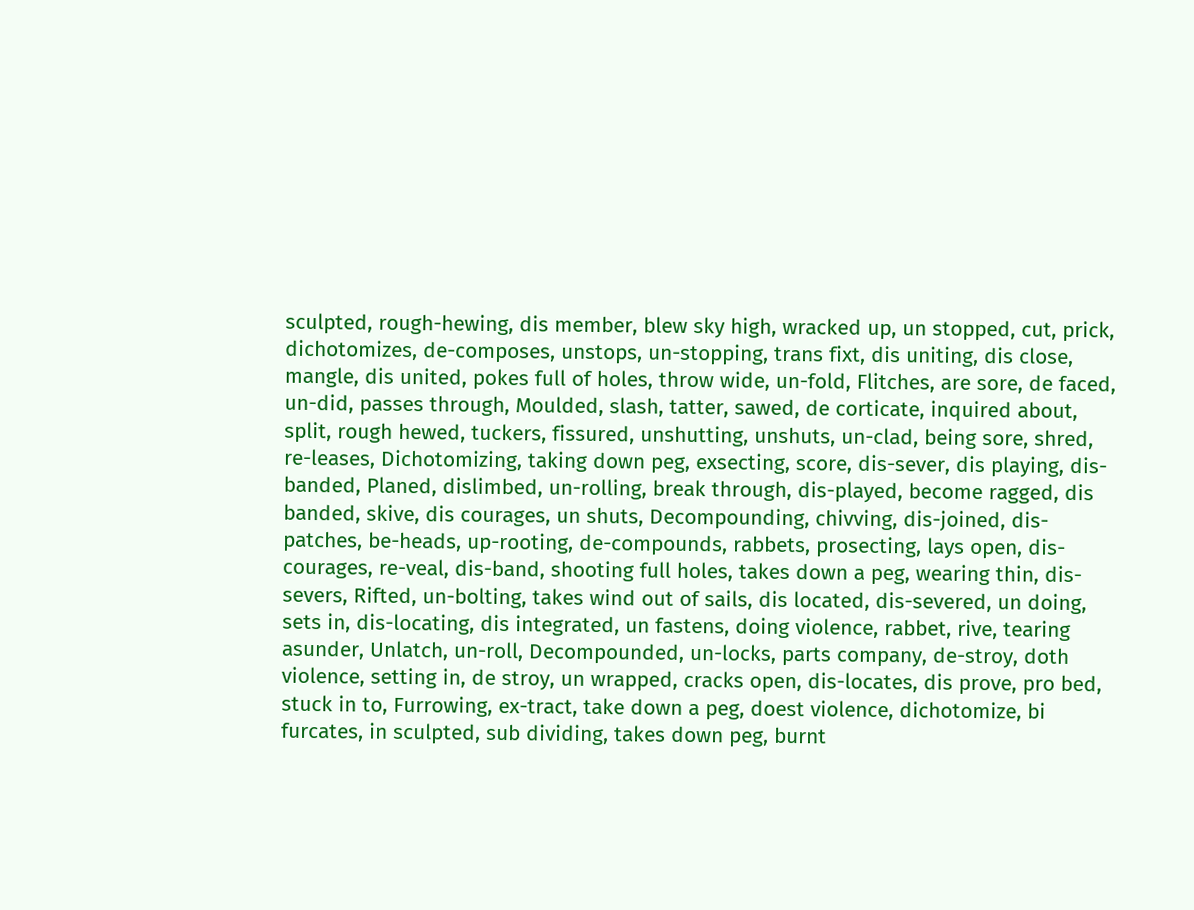sculpted, rough-hewing, dis member, blew sky high, wracked up, un stopped, cut, prick, dichotomizes, de-composes, unstops, un-stopping, trans fixt, dis uniting, dis close, mangle, dis united, pokes full of holes, throw wide, un-fold, Flitches, are sore, de faced, un-did, passes through, Moulded, slash, tatter, sawed, de corticate, inquired about, split, rough hewed, tuckers, fissured, unshutting, unshuts, un-clad, being sore, shred, re-leases, Dichotomizing, taking down peg, exsecting, score, dis-sever, dis playing, dis-banded, Planed, dislimbed, un-rolling, break through, dis-played, become ragged, dis banded, skive, dis courages, un shuts, Decompounding, chivving, dis-joined, dis-patches, be-heads, up-rooting, de-compounds, rabbets, prosecting, lays open, dis-courages, re-veal, dis-band, shooting full holes, takes down a peg, wearing thin, dis-severs, Rifted, un-bolting, takes wind out of sails, dis located, dis-severed, un doing, sets in, dis-locating, dis integrated, un fastens, doing violence, rabbet, rive, tearing asunder, Unlatch, un-roll, Decompounded, un-locks, parts company, de-stroy, doth violence, setting in, de stroy, un wrapped, cracks open, dis-locates, dis prove, pro bed, stuck in to, Furrowing, ex-tract, take down a peg, doest violence, dichotomize, bi furcates, in sculpted, sub dividing, takes down peg, burnt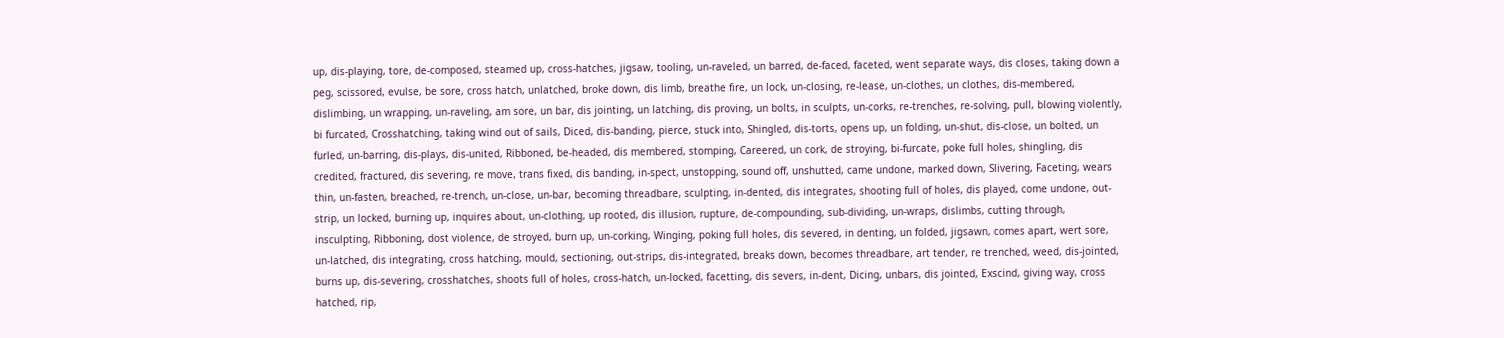up, dis-playing, tore, de-composed, steamed up, cross-hatches, jigsaw, tooling, un-raveled, un barred, de-faced, faceted, went separate ways, dis closes, taking down a peg, scissored, evulse, be sore, cross hatch, unlatched, broke down, dis limb, breathe fire, un lock, un-closing, re-lease, un-clothes, un clothes, dis-membered, dislimbing, un wrapping, un-raveling, am sore, un bar, dis jointing, un latching, dis proving, un bolts, in sculpts, un-corks, re-trenches, re-solving, pull, blowing violently, bi furcated, Crosshatching, taking wind out of sails, Diced, dis-banding, pierce, stuck into, Shingled, dis-torts, opens up, un folding, un-shut, dis-close, un bolted, un furled, un-barring, dis-plays, dis-united, Ribboned, be-headed, dis membered, stomping, Careered, un cork, de stroying, bi-furcate, poke full holes, shingling, dis credited, fractured, dis severing, re move, trans fixed, dis banding, in-spect, unstopping, sound off, unshutted, came undone, marked down, Slivering, Faceting, wears thin, un-fasten, breached, re-trench, un-close, un-bar, becoming threadbare, sculpting, in-dented, dis integrates, shooting full of holes, dis played, come undone, out-strip, un locked, burning up, inquires about, un-clothing, up rooted, dis illusion, rupture, de-compounding, sub-dividing, un-wraps, dislimbs, cutting through, insculpting, Ribboning, dost violence, de stroyed, burn up, un-corking, Winging, poking full holes, dis severed, in denting, un folded, jigsawn, comes apart, wert sore, un-latched, dis integrating, cross hatching, mould, sectioning, out-strips, dis-integrated, breaks down, becomes threadbare, art tender, re trenched, weed, dis-jointed, burns up, dis-severing, crosshatches, shoots full of holes, cross-hatch, un-locked, facetting, dis severs, in-dent, Dicing, unbars, dis jointed, Exscind, giving way, cross hatched, rip,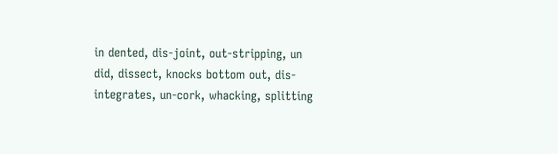in dented, dis-joint, out-stripping, un did, dissect, knocks bottom out, dis-integrates, un-cork, whacking, splitting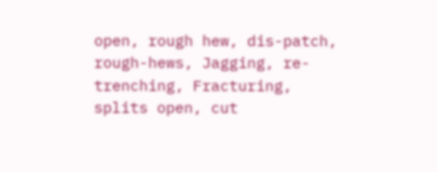open, rough hew, dis-patch, rough-hews, Jagging, re-trenching, Fracturing, splits open, cut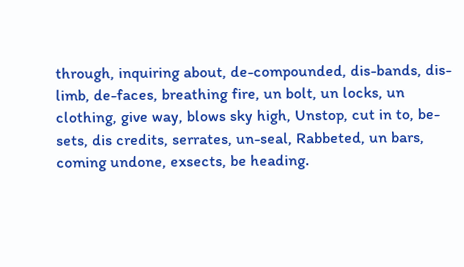through, inquiring about, de-compounded, dis-bands, dis-limb, de-faces, breathing fire, un bolt, un locks, un clothing, give way, blows sky high, Unstop, cut in to, be-sets, dis credits, serrates, un-seal, Rabbeted, un bars, coming undone, exsects, be heading.